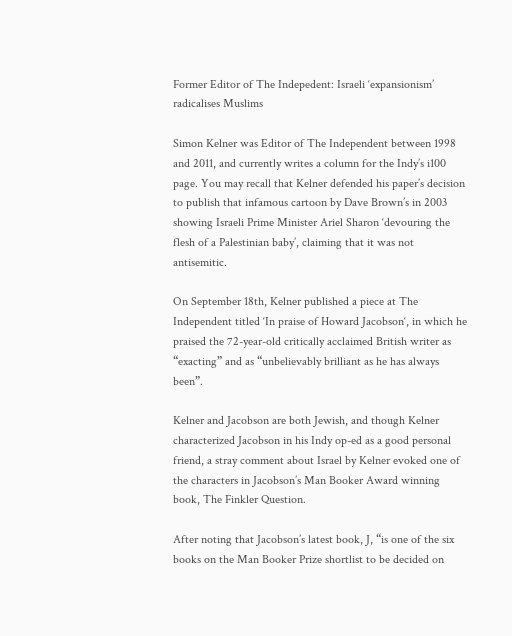Former Editor of The Indepedent: Israeli ‘expansionism’ radicalises Muslims

Simon Kelner was Editor of The Independent between 1998 and 2011, and currently writes a column for the Indy’s i100 page. You may recall that Kelner defended his paper’s decision to publish that infamous cartoon by Dave Brown’s in 2003 showing Israeli Prime Minister Ariel Sharon ‘devouring the flesh of a Palestinian baby’, claiming that it was not antisemitic.

On September 18th, Kelner published a piece at The Independent titled ‘In praise of Howard Jacobson‘, in which he praised the 72-year-old critically acclaimed British writer as “exacting” and as “unbelievably brilliant as he has always been”.

Kelner and Jacobson are both Jewish, and though Kelner characterized Jacobson in his Indy op-ed as a good personal friend, a stray comment about Israel by Kelner evoked one of the characters in Jacobson’s Man Booker Award winning book, The Finkler Question.

After noting that Jacobson’s latest book, J, “is one of the six books on the Man Booker Prize shortlist to be decided on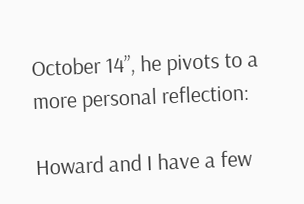October 14”, he pivots to a more personal reflection:

Howard and I have a few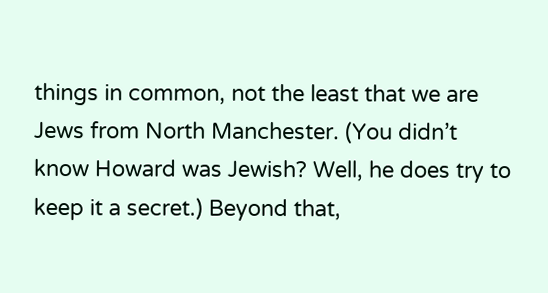things in common, not the least that we are Jews from North Manchester. (You didn’t know Howard was Jewish? Well, he does try to keep it a secret.) Beyond that,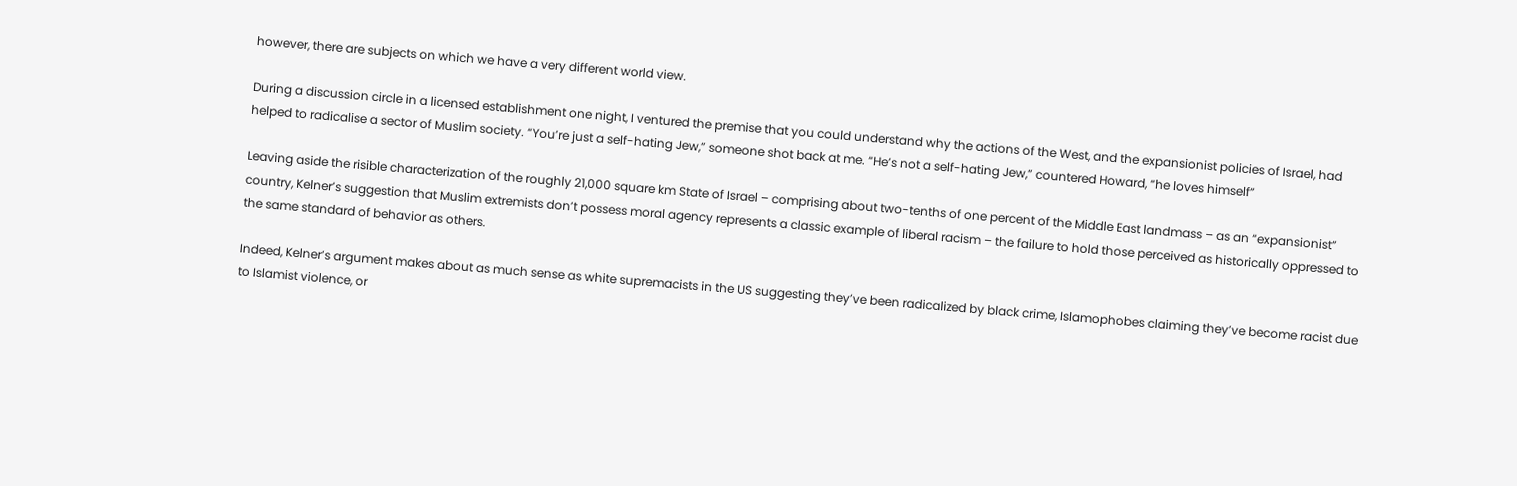however, there are subjects on which we have a very different world view.

During a discussion circle in a licensed establishment one night, I ventured the premise that you could understand why the actions of the West, and the expansionist policies of Israel, had helped to radicalise a sector of Muslim society. “You’re just a self-hating Jew,” someone shot back at me. “He’s not a self-hating Jew,” countered Howard, “he loves himself”

Leaving aside the risible characterization of the roughly 21,000 square km State of Israel – comprising about two-tenths of one percent of the Middle East landmass – as an “expansionist” country, Kelner’s suggestion that Muslim extremists don’t possess moral agency represents a classic example of liberal racism – the failure to hold those perceived as historically oppressed to the same standard of behavior as others.

Indeed, Kelner’s argument makes about as much sense as white supremacists in the US suggesting they’ve been radicalized by black crime, Islamophobes claiming they’ve become racist due to Islamist violence, or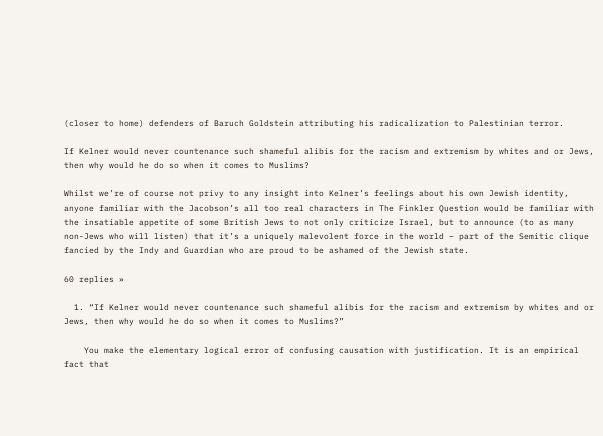(closer to home) defenders of Baruch Goldstein attributing his radicalization to Palestinian terror.

If Kelner would never countenance such shameful alibis for the racism and extremism by whites and or Jews, then why would he do so when it comes to Muslims?

Whilst we’re of course not privy to any insight into Kelner’s feelings about his own Jewish identity, anyone familiar with the Jacobson’s all too real characters in The Finkler Question would be familiar with the insatiable appetite of some British Jews to not only criticize Israel, but to announce (to as many non-Jews who will listen) that it’s a uniquely malevolent force in the world – part of the Semitic clique fancied by the Indy and Guardian who are proud to be ashamed of the Jewish state.

60 replies »

  1. “If Kelner would never countenance such shameful alibis for the racism and extremism by whites and or Jews, then why would he do so when it comes to Muslims?”

    You make the elementary logical error of confusing causation with justification. It is an empirical fact that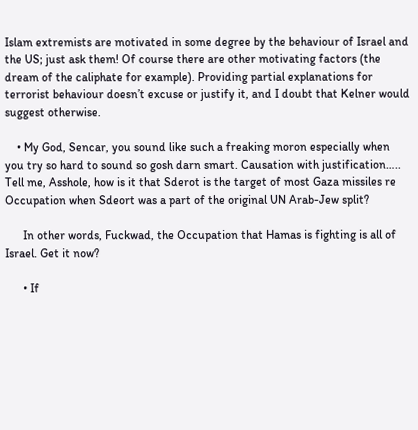Islam extremists are motivated in some degree by the behaviour of Israel and the US; just ask them! Of course there are other motivating factors (the dream of the caliphate for example). Providing partial explanations for terrorist behaviour doesn’t excuse or justify it, and I doubt that Kelner would suggest otherwise.

    • My God, Sencar, you sound like such a freaking moron especially when you try so hard to sound so gosh darn smart. Causation with justification….. Tell me, Asshole, how is it that Sderot is the target of most Gaza missiles re Occupation when Sdeort was a part of the original UN Arab-Jew split?

      In other words, Fuckwad, the Occupation that Hamas is fighting is all of Israel. Get it now?

      • If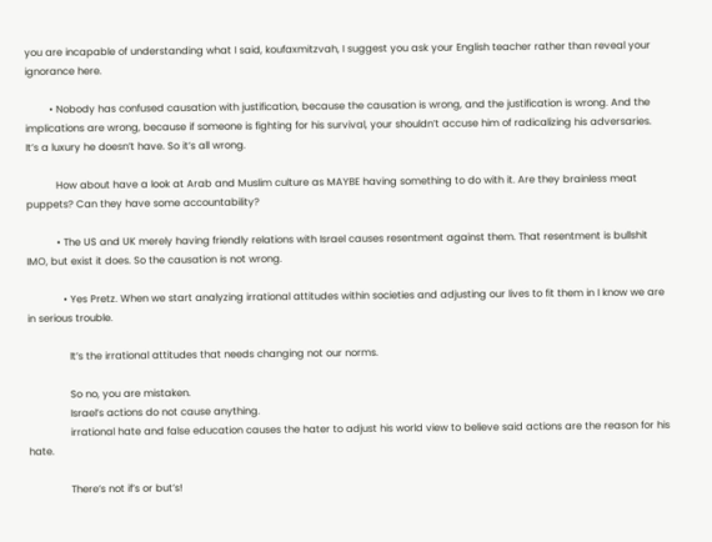you are incapable of understanding what I said, koufaxmitzvah, I suggest you ask your English teacher rather than reveal your ignorance here.

        • Nobody has confused causation with justification, because the causation is wrong, and the justification is wrong. And the implications are wrong, because if someone is fighting for his survival, your shouldn’t accuse him of radicalizing his adversaries. It’s a luxury he doesn’t have. So it’s all wrong.

          How about have a look at Arab and Muslim culture as MAYBE having something to do with it. Are they brainless meat puppets? Can they have some accountability?

          • The US and UK merely having friendly relations with Israel causes resentment against them. That resentment is bullshit IMO, but exist it does. So the causation is not wrong.

            • Yes Pretz. When we start analyzing irrational attitudes within societies and adjusting our lives to fit them in I know we are in serious trouble.

              It’s the irrational attitudes that needs changing not our norms.

              So no, you are mistaken.
              Israel’s actions do not cause anything.
              irrational hate and false education causes the hater to adjust his world view to believe said actions are the reason for his hate.

              There’s not if’s or but’s!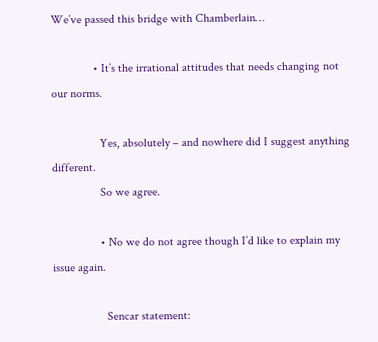We’ve passed this bridge with Chamberlain…

              • It’s the irrational attitudes that needs changing not our norms.

                Yes, absolutely – and nowhere did I suggest anything different.
                So we agree.

                • No we do not agree though I’d like to explain my issue again.

                  Sencar statement: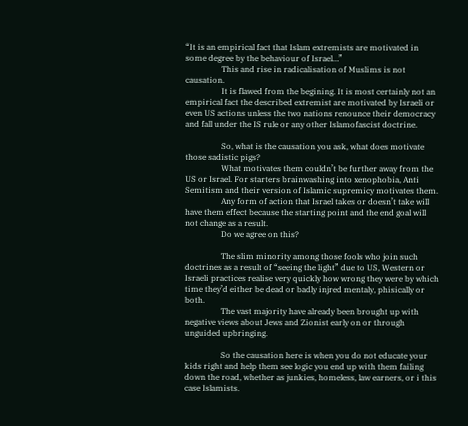“It is an empirical fact that Islam extremists are motivated in some degree by the behaviour of Israel…”
                  This and rise in radicalisation of Muslims is not causation.
                  It is flawed from the begining. It is most certainly not an empirical fact the described extremist are motivated by Israeli or even US actions unless the two nations renounce their democracy and fall under the IS rule or any other Islamofascist doctrine.

                  So, what is the causation you ask, what does motivate those sadistic pigs?
                  What motivates them couldn’t be further away from the US or Israel. For starters brainwashing into xenophobia, Anti Semitism and their version of Islamic supremicy motivates them.
                  Any form of action that Israel takes or doesn’t take will have them effect because the starting point and the end goal will not change as a result.
                  Do we agree on this?

                  The slim minority among those fools who join such doctrines as a result of “seeing the light” due to US, Western or Israeli practices realise very quickly how wrong they were by which time they’d either be dead or badly injred mentaly, phisically or both.
                  The vast majority have already been brought up with negative views about Jews and Zionist early on or through unguided upbringing.

                  So the causation here is when you do not educate your kids right and help them see logic you end up with them failing down the road, whether as junkies, homeless, law earners, or i this case Islamists.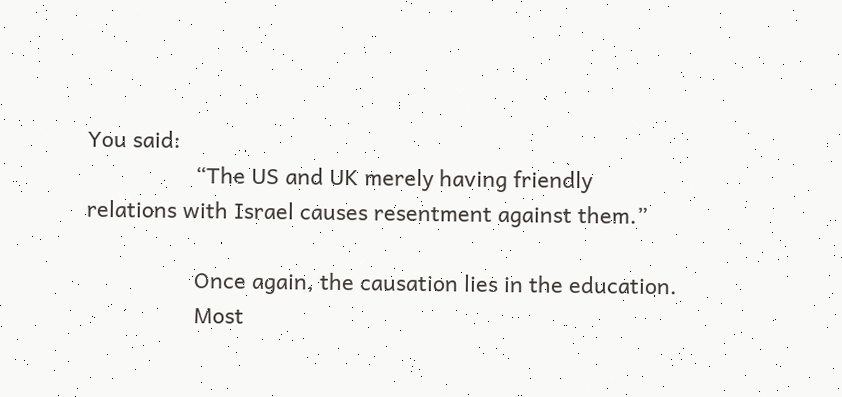You said:
                  “The US and UK merely having friendly relations with Israel causes resentment against them.”

                  Once again, the causation lies in the education.
                  Most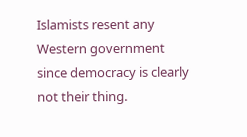Islamists resent any Western government since democracy is clearly not their thing.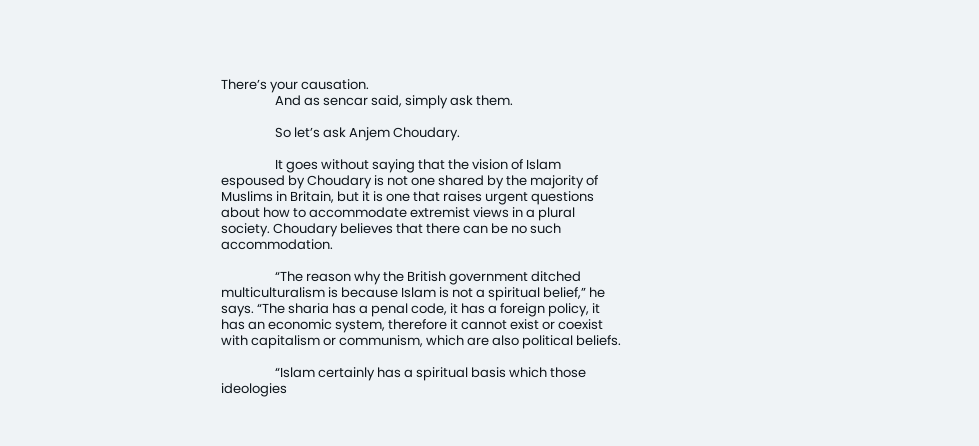There’s your causation.
                  And as sencar said, simply ask them.

                  So let’s ask Anjem Choudary.

                  It goes without saying that the vision of Islam espoused by Choudary is not one shared by the majority of Muslims in Britain, but it is one that raises urgent questions about how to accommodate extremist views in a plural society. Choudary believes that there can be no such accommodation.

                  “The reason why the British government ditched multiculturalism is because Islam is not a spiritual belief,” he says. “The sharia has a penal code, it has a foreign policy, it has an economic system, therefore it cannot exist or coexist with capitalism or communism, which are also political beliefs.

                  “Islam certainly has a spiritual basis which those ideologies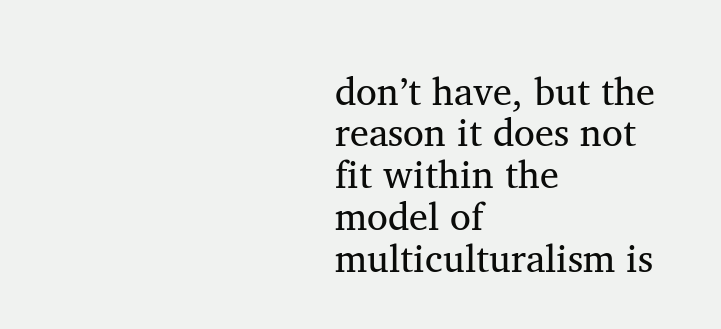don’t have, but the reason it does not fit within the model of multiculturalism is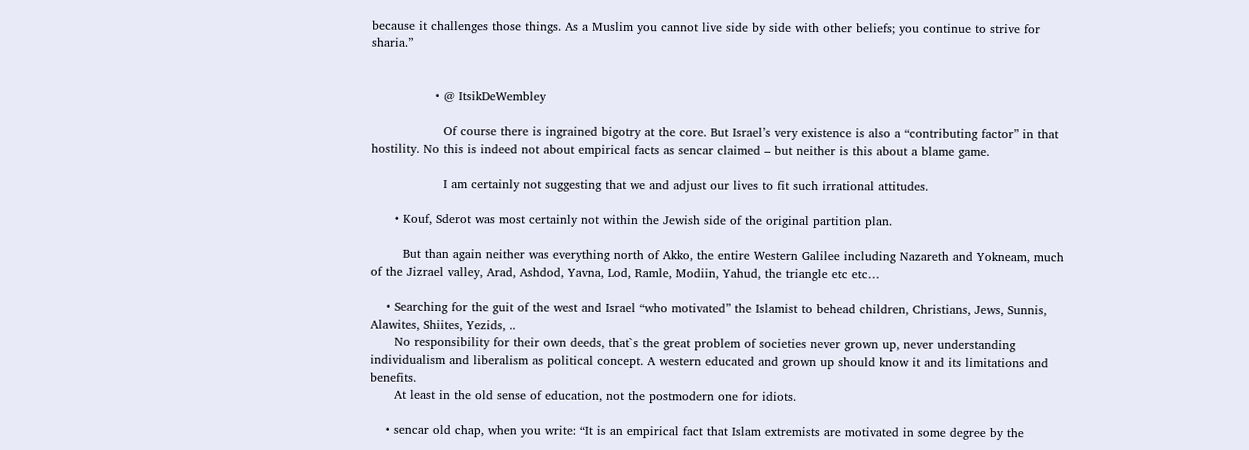because it challenges those things. As a Muslim you cannot live side by side with other beliefs; you continue to strive for sharia.”


                • @ ItsikDeWembley

                  Of course there is ingrained bigotry at the core. But Israel’s very existence is also a “contributing factor” in that hostility. No this is indeed not about empirical facts as sencar claimed – but neither is this about a blame game.

                  I am certainly not suggesting that we and adjust our lives to fit such irrational attitudes.

      • Kouf, Sderot was most certainly not within the Jewish side of the original partition plan.

        But than again neither was everything north of Akko, the entire Western Galilee including Nazareth and Yokneam, much of the Jizrael valley, Arad, Ashdod, Yavna, Lod, Ramle, Modiin, Yahud, the triangle etc etc…

    • Searching for the guit of the west and Israel “who motivated” the Islamist to behead children, Christians, Jews, Sunnis, Alawites, Shiites, Yezids, ..
      No responsibility for their own deeds, that`s the great problem of societies never grown up, never understanding individualism and liberalism as political concept. A western educated and grown up should know it and its limitations and benefits.
      At least in the old sense of education, not the postmodern one for idiots.

    • sencar old chap, when you write: “It is an empirical fact that Islam extremists are motivated in some degree by the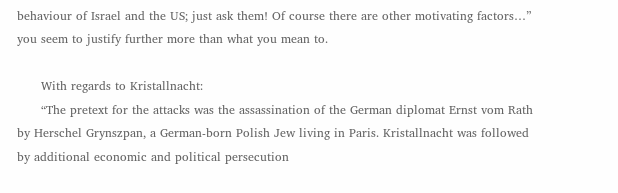behaviour of Israel and the US; just ask them! Of course there are other motivating factors…” you seem to justify further more than what you mean to.

      With regards to Kristallnacht:
      “The pretext for the attacks was the assassination of the German diplomat Ernst vom Rath by Herschel Grynszpan, a German-born Polish Jew living in Paris. Kristallnacht was followed by additional economic and political persecution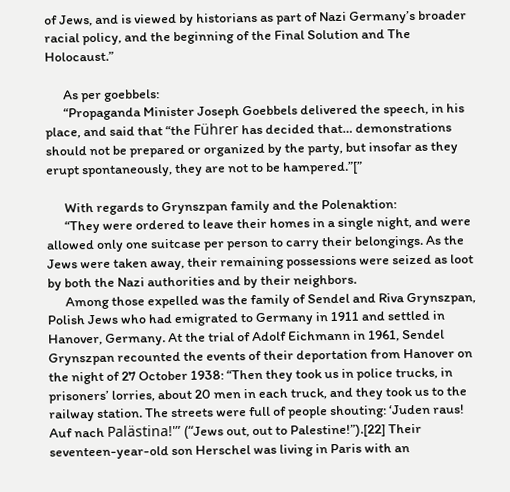of Jews, and is viewed by historians as part of Nazi Germany’s broader racial policy, and the beginning of the Final Solution and The Holocaust.”

      As per goebbels:
      “Propaganda Minister Joseph Goebbels delivered the speech, in his place, and said that “the Führer has decided that… demonstrations should not be prepared or organized by the party, but insofar as they erupt spontaneously, they are not to be hampered.”[”

      With regards to Grynszpan family and the Polenaktion:
      “They were ordered to leave their homes in a single night, and were allowed only one suitcase per person to carry their belongings. As the Jews were taken away, their remaining possessions were seized as loot by both the Nazi authorities and by their neighbors.
      Among those expelled was the family of Sendel and Riva Grynszpan, Polish Jews who had emigrated to Germany in 1911 and settled in Hanover, Germany. At the trial of Adolf Eichmann in 1961, Sendel Grynszpan recounted the events of their deportation from Hanover on the night of 27 October 1938: “Then they took us in police trucks, in prisoners’ lorries, about 20 men in each truck, and they took us to the railway station. The streets were full of people shouting: ‘Juden raus! Auf nach Palästina!'” (“Jews out, out to Palestine!”).[22] Their seventeen-year-old son Herschel was living in Paris with an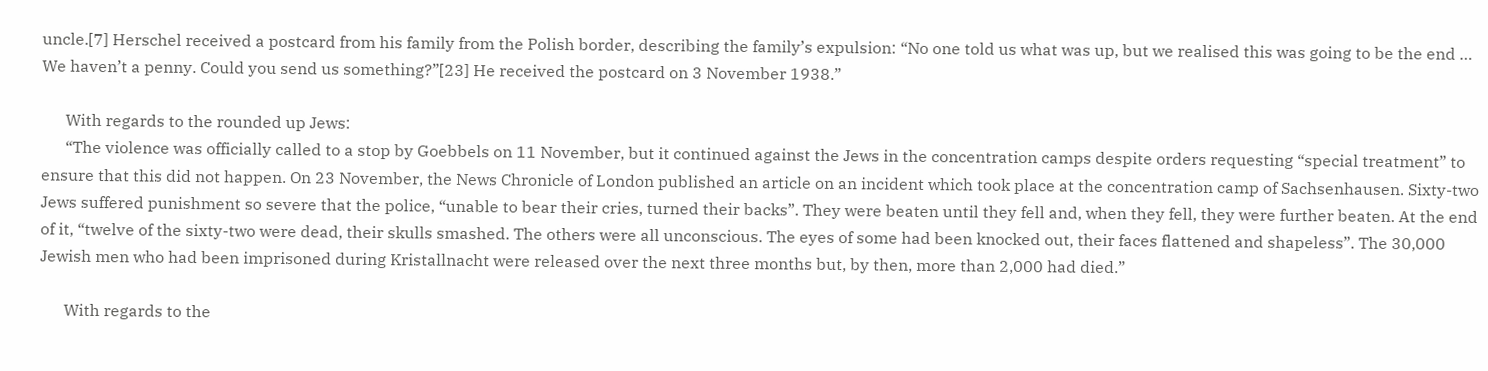uncle.[7] Herschel received a postcard from his family from the Polish border, describing the family’s expulsion: “No one told us what was up, but we realised this was going to be the end … We haven’t a penny. Could you send us something?”[23] He received the postcard on 3 November 1938.”

      With regards to the rounded up Jews:
      “The violence was officially called to a stop by Goebbels on 11 November, but it continued against the Jews in the concentration camps despite orders requesting “special treatment” to ensure that this did not happen. On 23 November, the News Chronicle of London published an article on an incident which took place at the concentration camp of Sachsenhausen. Sixty-two Jews suffered punishment so severe that the police, “unable to bear their cries, turned their backs”. They were beaten until they fell and, when they fell, they were further beaten. At the end of it, “twelve of the sixty-two were dead, their skulls smashed. The others were all unconscious. The eyes of some had been knocked out, their faces flattened and shapeless”. The 30,000 Jewish men who had been imprisoned during Kristallnacht were released over the next three months but, by then, more than 2,000 had died.”

      With regards to the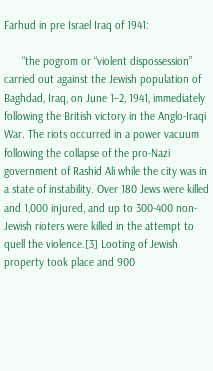Farhud in pre Israel Iraq of 1941:

      “the pogrom or “violent dispossession” carried out against the Jewish population of Baghdad, Iraq, on June 1–2, 1941, immediately following the British victory in the Anglo-Iraqi War. The riots occurred in a power vacuum following the collapse of the pro-Nazi government of Rashid Ali while the city was in a state of instability. Over 180 Jews were killed and 1,000 injured, and up to 300-400 non-Jewish rioters were killed in the attempt to quell the violence.[3] Looting of Jewish property took place and 900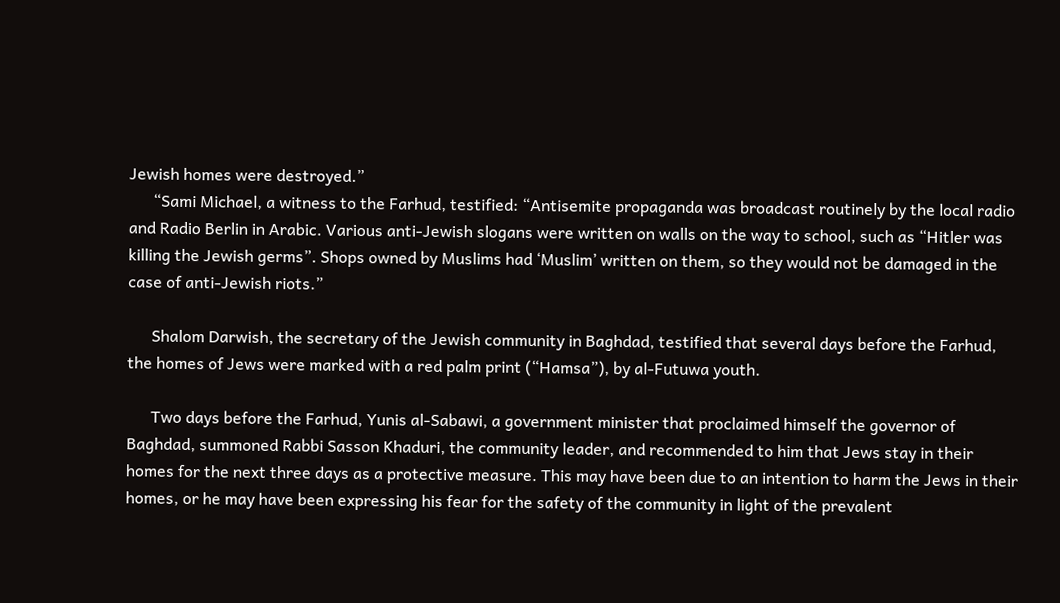Jewish homes were destroyed.”
      “Sami Michael, a witness to the Farhud, testified: “Antisemite propaganda was broadcast routinely by the local radio and Radio Berlin in Arabic. Various anti-Jewish slogans were written on walls on the way to school, such as “Hitler was killing the Jewish germs”. Shops owned by Muslims had ‘Muslim’ written on them, so they would not be damaged in the case of anti-Jewish riots.”

      Shalom Darwish, the secretary of the Jewish community in Baghdad, testified that several days before the Farhud, the homes of Jews were marked with a red palm print (“Hamsa”), by al-Futuwa youth.

      Two days before the Farhud, Yunis al-Sabawi, a government minister that proclaimed himself the governor of Baghdad, summoned Rabbi Sasson Khaduri, the community leader, and recommended to him that Jews stay in their homes for the next three days as a protective measure. This may have been due to an intention to harm the Jews in their homes, or he may have been expressing his fear for the safety of the community in light of the prevalent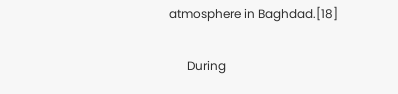atmosphere in Baghdad.[18]

      During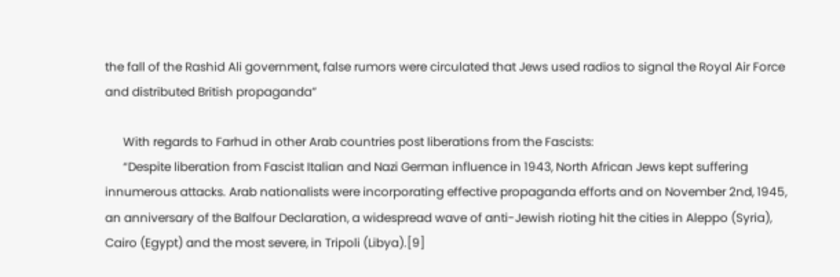the fall of the Rashid Ali government, false rumors were circulated that Jews used radios to signal the Royal Air Force and distributed British propaganda”

      With regards to Farhud in other Arab countries post liberations from the Fascists:
      “Despite liberation from Fascist Italian and Nazi German influence in 1943, North African Jews kept suffering innumerous attacks. Arab nationalists were incorporating effective propaganda efforts and on November 2nd, 1945, an anniversary of the Balfour Declaration, a widespread wave of anti-Jewish rioting hit the cities in Aleppo (Syria), Cairo (Egypt) and the most severe, in Tripoli (Libya).[9]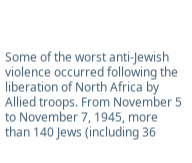Some of the worst anti-Jewish violence occurred following the liberation of North Africa by Allied troops. From November 5 to November 7, 1945, more than 140 Jews (including 36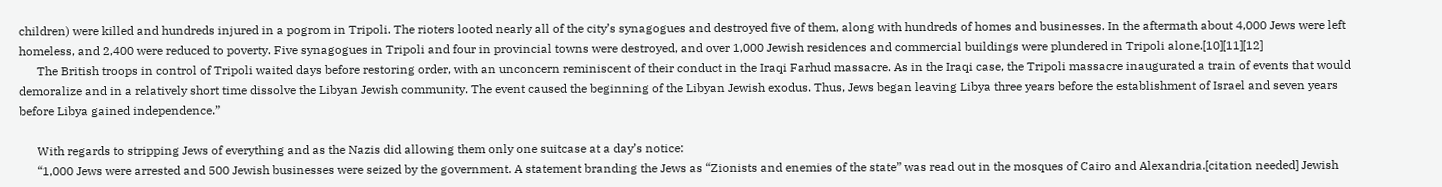children) were killed and hundreds injured in a pogrom in Tripoli. The rioters looted nearly all of the city’s synagogues and destroyed five of them, along with hundreds of homes and businesses. In the aftermath about 4,000 Jews were left homeless, and 2,400 were reduced to poverty. Five synagogues in Tripoli and four in provincial towns were destroyed, and over 1,000 Jewish residences and commercial buildings were plundered in Tripoli alone.[10][11][12]
      The British troops in control of Tripoli waited days before restoring order, with an unconcern reminiscent of their conduct in the Iraqi Farhud massacre. As in the Iraqi case, the Tripoli massacre inaugurated a train of events that would demoralize and in a relatively short time dissolve the Libyan Jewish community. The event caused the beginning of the Libyan Jewish exodus. Thus, Jews began leaving Libya three years before the establishment of Israel and seven years before Libya gained independence.”

      With regards to stripping Jews of everything and as the Nazis did allowing them only one suitcase at a day’s notice:
      “1,000 Jews were arrested and 500 Jewish businesses were seized by the government. A statement branding the Jews as “Zionists and enemies of the state” was read out in the mosques of Cairo and Alexandria.[citation needed] Jewish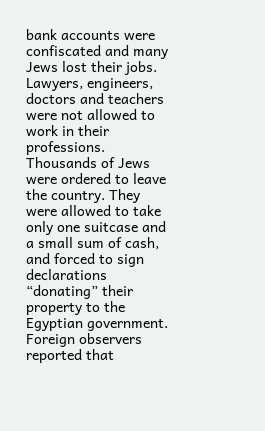bank accounts were confiscated and many Jews lost their jobs. Lawyers, engineers, doctors and teachers were not allowed to work in their professions. Thousands of Jews were ordered to leave the country. They were allowed to take only one suitcase and a small sum of cash, and forced to sign declarations “donating” their property to the Egyptian government. Foreign observers reported that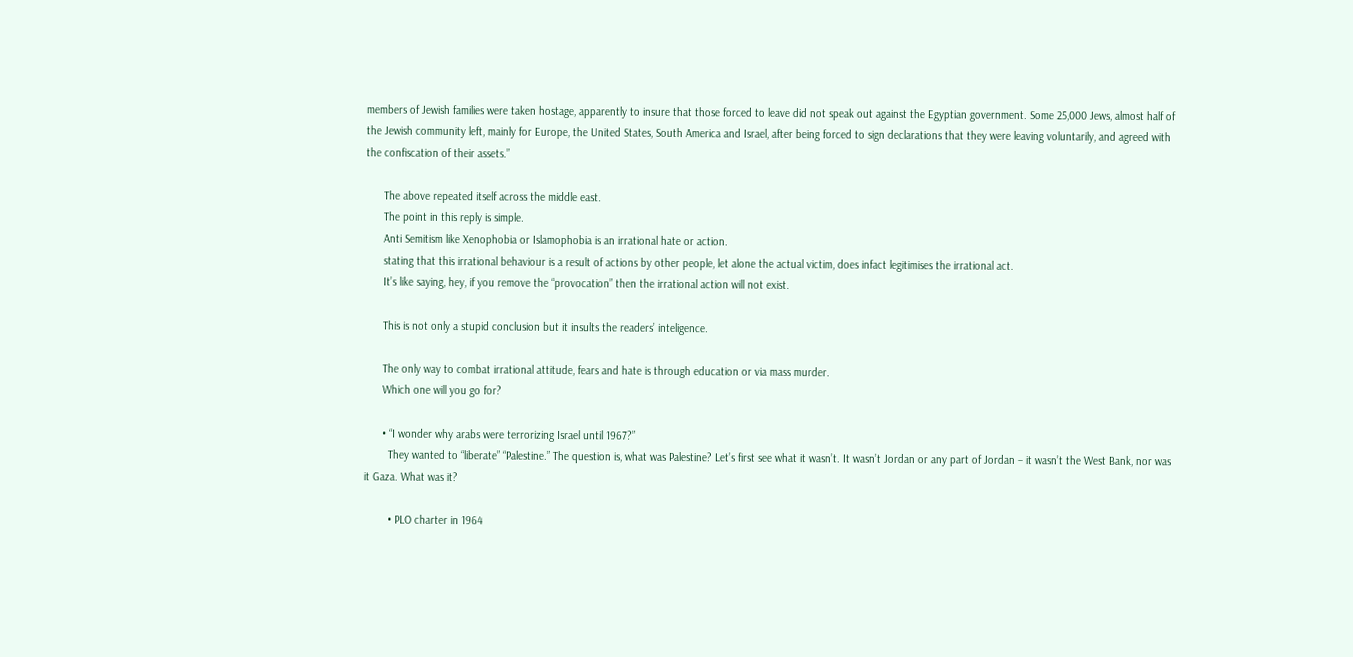members of Jewish families were taken hostage, apparently to insure that those forced to leave did not speak out against the Egyptian government. Some 25,000 Jews, almost half of the Jewish community left, mainly for Europe, the United States, South America and Israel, after being forced to sign declarations that they were leaving voluntarily, and agreed with the confiscation of their assets.”

      The above repeated itself across the middle east.
      The point in this reply is simple.
      Anti Semitism like Xenophobia or Islamophobia is an irrational hate or action.
      stating that this irrational behaviour is a result of actions by other people, let alone the actual victim, does infact legitimises the irrational act.
      It’s like saying, hey, if you remove the “provocation” then the irrational action will not exist.

      This is not only a stupid conclusion but it insults the readers’ inteligence.

      The only way to combat irrational attitude, fears and hate is through education or via mass murder.
      Which one will you go for?

      • “I wonder why arabs were terrorizing Israel until 1967?”
        They wanted to “liberate” “Palestine.” The question is, what was Palestine? Let’s first see what it wasn’t. It wasn’t Jordan or any part of Jordan – it wasn’t the West Bank, nor was it Gaza. What was it?

        • PLO charter in 1964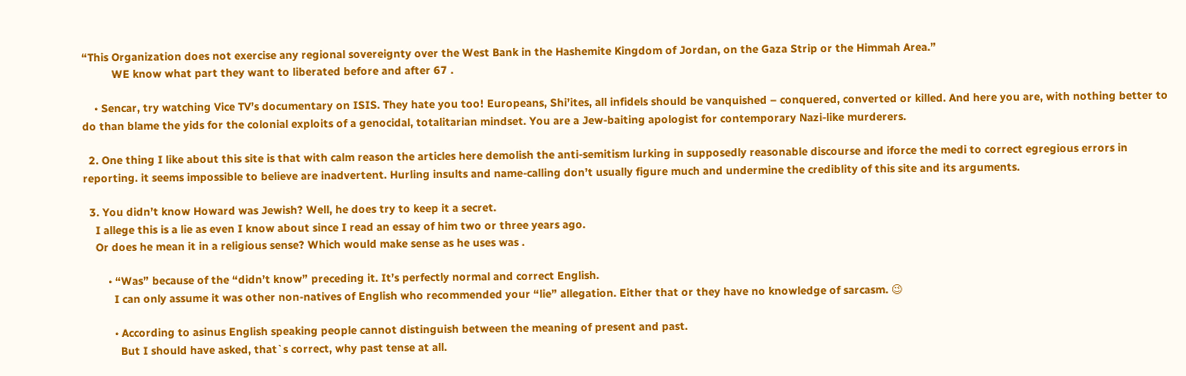“This Organization does not exercise any regional sovereignty over the West Bank in the Hashemite Kingdom of Jordan, on the Gaza Strip or the Himmah Area.”
          WE know what part they want to liberated before and after 67 .

    • Sencar, try watching Vice TV’s documentary on ISIS. They hate you too! Europeans, Shi’ites, all infidels should be vanquished – conquered, converted or killed. And here you are, with nothing better to do than blame the yids for the colonial exploits of a genocidal, totalitarian mindset. You are a Jew-baiting apologist for contemporary Nazi-like murderers.

  2. One thing I like about this site is that with calm reason the articles here demolish the anti-semitism lurking in supposedly reasonable discourse and iforce the medi to correct egregious errors in reporting. it seems impossible to believe are inadvertent. Hurling insults and name-calling don’t usually figure much and undermine the crediblity of this site and its arguments.

  3. You didn’t know Howard was Jewish? Well, he does try to keep it a secret.
    I allege this is a lie as even I know about since I read an essay of him two or three years ago.
    Or does he mean it in a religious sense? Which would make sense as he uses was .

        • “Was” because of the “didn’t know” preceding it. It’s perfectly normal and correct English.
          I can only assume it was other non-natives of English who recommended your “lie” allegation. Either that or they have no knowledge of sarcasm. 😉

          • According to asinus English speaking people cannot distinguish between the meaning of present and past.
            But I should have asked, that`s correct, why past tense at all.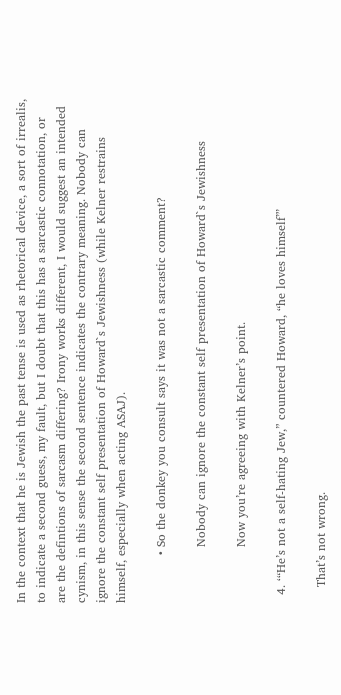In the context that he is Jewish the past tense is used as rhetorical device, a sort of irrealis, to indicate a second guess, my fault, but I doubt that this has a sarcastic connotation, or are the defintions of sarcasm differing? Irony works different, I would suggest an intended cynism, in this sense the second sentence indicates the contrary meaning. Nobody can ignore the constant self presentation of Howard`s Jewishness (while Kelner restrains himself, especially when acting ASAJ).

            • So the donkey you consult says it was not a sarcastic comment?

              Nobody can ignore the constant self presentation of Howard`s Jewishness

              Now you’re agreeing with Kelner’s point.

  4. ‘“He’s not a self-hating Jew,” countered Howard, “he loves himself”’

    That’s not wrong.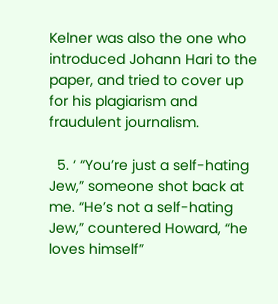Kelner was also the one who introduced Johann Hari to the paper, and tried to cover up for his plagiarism and fraudulent journalism.

  5. ‘ “You’re just a self-hating Jew,” someone shot back at me. “He’s not a self-hating Jew,” countered Howard, “he loves himself”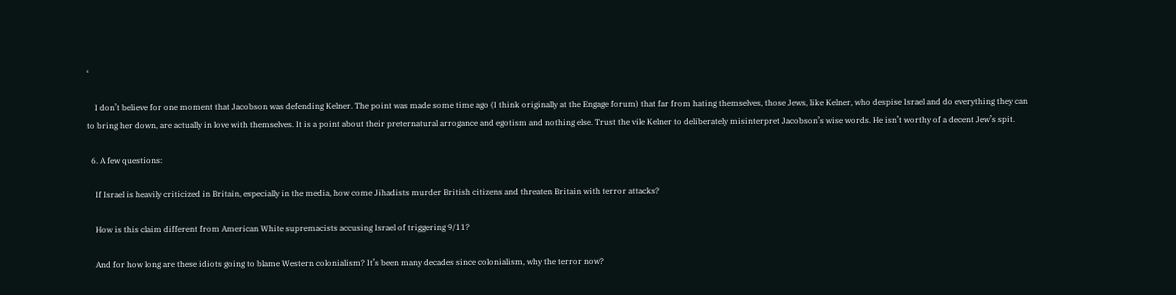‘

    I don’t believe for one moment that Jacobson was defending Kelner. The point was made some time ago (I think originally at the Engage forum) that far from hating themselves, those Jews, like Kelner, who despise Israel and do everything they can to bring her down, are actually in love with themselves. It is a point about their preternatural arrogance and egotism and nothing else. Trust the vile Kelner to deliberately misinterpret Jacobson’s wise words. He isn’t worthy of a decent Jew’s spit.

  6. A few questions:

    If Israel is heavily criticized in Britain, especially in the media, how come Jihadists murder British citizens and threaten Britain with terror attacks?

    How is this claim different from American White supremacists accusing Israel of triggering 9/11?

    And for how long are these idiots going to blame Western colonialism? It’s been many decades since colonialism, why the terror now?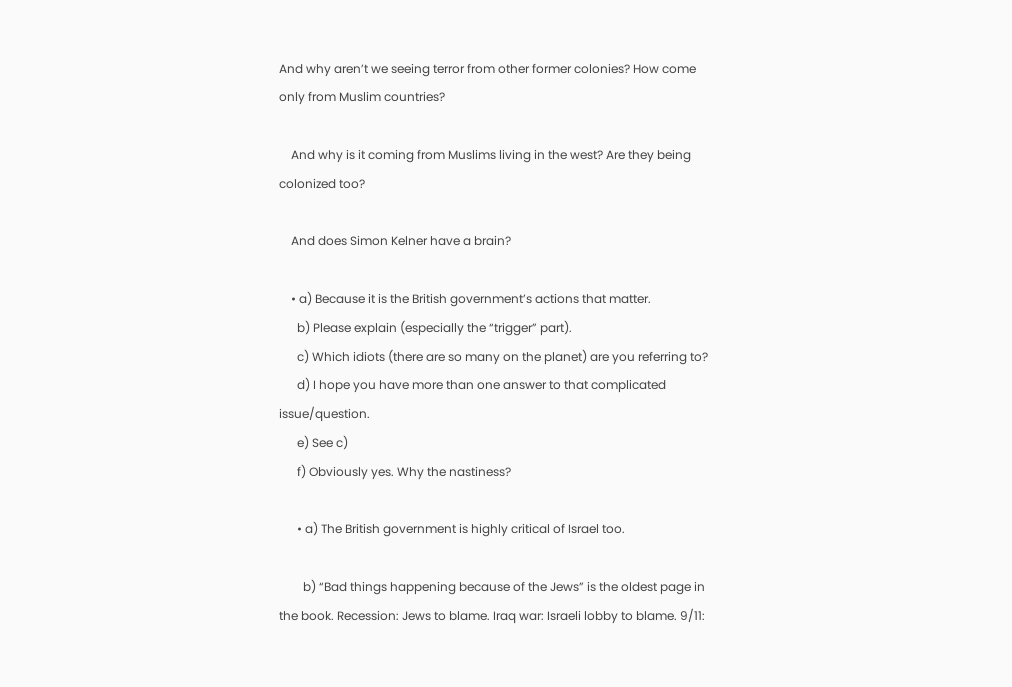And why aren’t we seeing terror from other former colonies? How come only from Muslim countries?

    And why is it coming from Muslims living in the west? Are they being colonized too?

    And does Simon Kelner have a brain?

    • a) Because it is the British government’s actions that matter.
      b) Please explain (especially the “trigger” part).
      c) Which idiots (there are so many on the planet) are you referring to?
      d) I hope you have more than one answer to that complicated issue/question.
      e) See c)
      f) Obviously yes. Why the nastiness?

      • a) The British government is highly critical of Israel too.

        b) “Bad things happening because of the Jews” is the oldest page in the book. Recession: Jews to blame. Iraq war: Israeli lobby to blame. 9/11: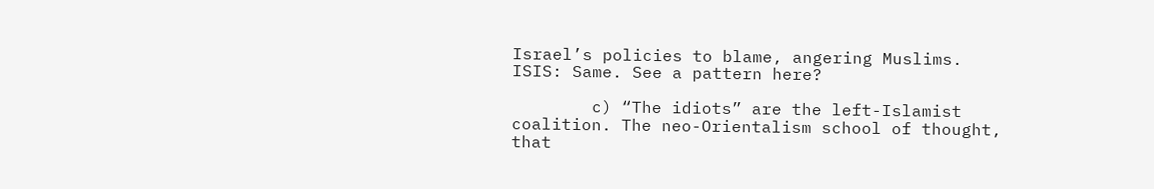Israel’s policies to blame, angering Muslims. ISIS: Same. See a pattern here?

        c) “The idiots” are the left-Islamist coalition. The neo-Orientalism school of thought, that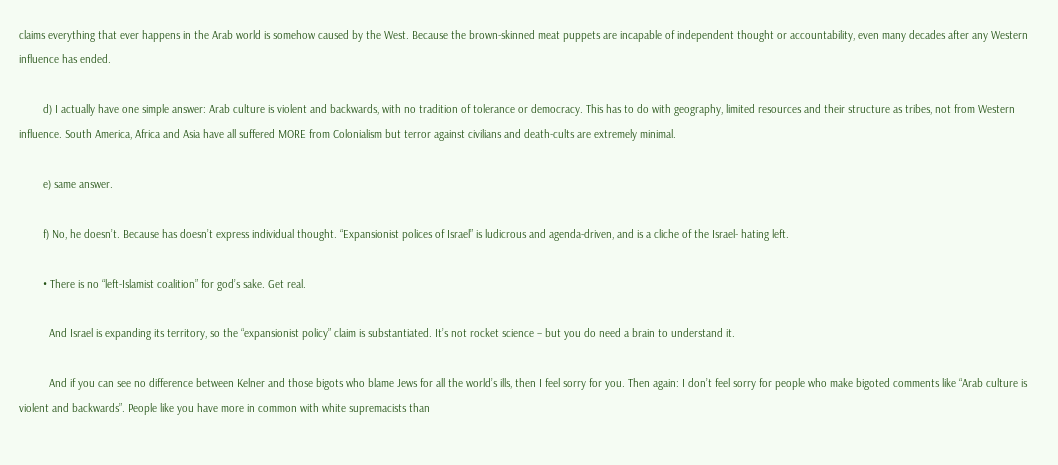claims everything that ever happens in the Arab world is somehow caused by the West. Because the brown-skinned meat puppets are incapable of independent thought or accountability, even many decades after any Western influence has ended.

        d) I actually have one simple answer: Arab culture is violent and backwards, with no tradition of tolerance or democracy. This has to do with geography, limited resources and their structure as tribes, not from Western influence. South America, Africa and Asia have all suffered MORE from Colonialism but terror against civilians and death-cults are extremely minimal.

        e) same answer.

        f) No, he doesn’t. Because has doesn’t express individual thought. “Expansionist polices of Israel” is ludicrous and agenda-driven, and is a cliche of the Israel- hating left.

        • There is no “left-Islamist coalition” for god’s sake. Get real.

          And Israel is expanding its territory, so the “expansionist policy” claim is substantiated. It’s not rocket science – but you do need a brain to understand it.

          And if you can see no difference between Kelner and those bigots who blame Jews for all the world’s ills, then I feel sorry for you. Then again: I don’t feel sorry for people who make bigoted comments like “Arab culture is violent and backwards”. People like you have more in common with white supremacists than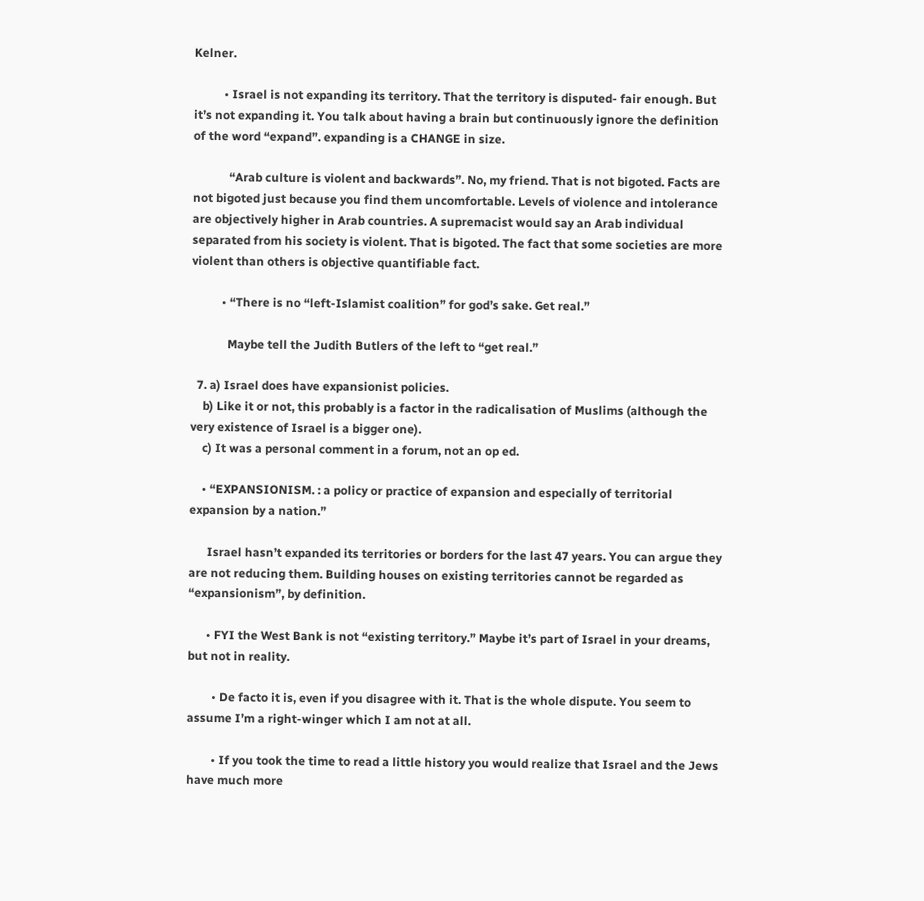Kelner.

          • Israel is not expanding its territory. That the territory is disputed- fair enough. But it’s not expanding it. You talk about having a brain but continuously ignore the definition of the word “expand”. expanding is a CHANGE in size.

            “Arab culture is violent and backwards”. No, my friend. That is not bigoted. Facts are not bigoted just because you find them uncomfortable. Levels of violence and intolerance are objectively higher in Arab countries. A supremacist would say an Arab individual separated from his society is violent. That is bigoted. The fact that some societies are more violent than others is objective quantifiable fact.

          • “There is no “left-Islamist coalition” for god’s sake. Get real.”

            Maybe tell the Judith Butlers of the left to “get real.”

  7. a) Israel does have expansionist policies.
    b) Like it or not, this probably is a factor in the radicalisation of Muslims (although the very existence of Israel is a bigger one).
    c) It was a personal comment in a forum, not an op ed.

    • “EXPANSIONISM. : a policy or practice of expansion and especially of territorial expansion by a nation.”

      Israel hasn’t expanded its territories or borders for the last 47 years. You can argue they are not reducing them. Building houses on existing territories cannot be regarded as “expansionism”, by definition.

      • FYI the West Bank is not “existing territory.” Maybe it’s part of Israel in your dreams, but not in reality.

        • De facto it is, even if you disagree with it. That is the whole dispute. You seem to assume I’m a right-winger which I am not at all.

        • If you took the time to read a little history you would realize that Israel and the Jews have much more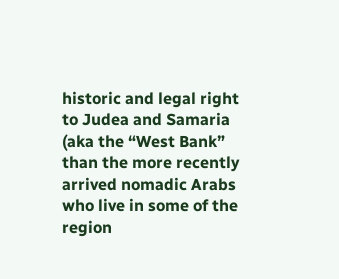historic and legal right to Judea and Samaria (aka the “West Bank” than the more recently arrived nomadic Arabs who live in some of the region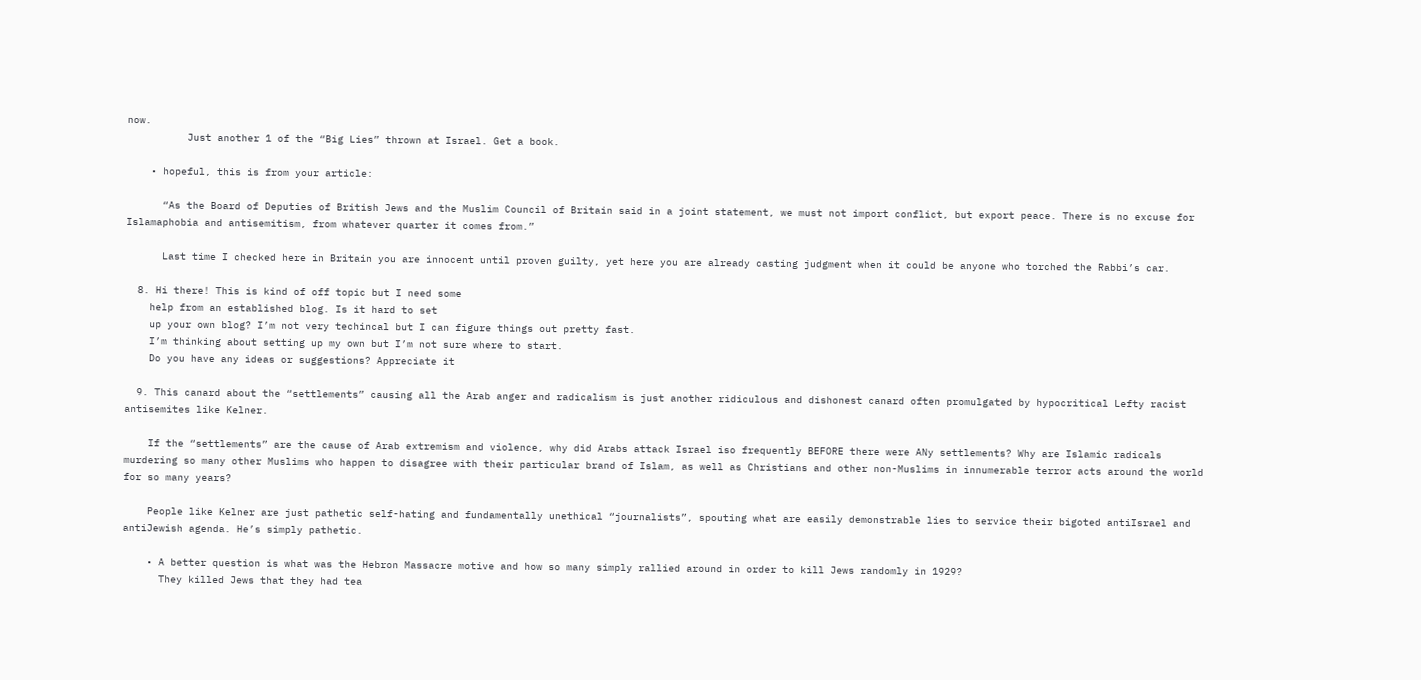now.
          Just another 1 of the “Big Lies” thrown at Israel. Get a book.

    • hopeful, this is from your article:

      “As the Board of Deputies of British Jews and the Muslim Council of Britain said in a joint statement, we must not import conflict, but export peace. There is no excuse for Islamaphobia and antisemitism, from whatever quarter it comes from.”

      Last time I checked here in Britain you are innocent until proven guilty, yet here you are already casting judgment when it could be anyone who torched the Rabbi’s car.

  8. Hi there! This is kind of off topic but I need some
    help from an established blog. Is it hard to set
    up your own blog? I’m not very techincal but I can figure things out pretty fast.
    I’m thinking about setting up my own but I’m not sure where to start.
    Do you have any ideas or suggestions? Appreciate it

  9. This canard about the “settlements” causing all the Arab anger and radicalism is just another ridiculous and dishonest canard often promulgated by hypocritical Lefty racist antisemites like Kelner.

    If the “settlements” are the cause of Arab extremism and violence, why did Arabs attack Israel iso frequently BEFORE there were ANy settlements? Why are Islamic radicals murdering so many other Muslims who happen to disagree with their particular brand of Islam, as well as Christians and other non-Muslims in innumerable terror acts around the world for so many years?

    People like Kelner are just pathetic self-hating and fundamentally unethical “journalists”, spouting what are easily demonstrable lies to service their bigoted antiIsrael and antiJewish agenda. He’s simply pathetic.

    • A better question is what was the Hebron Massacre motive and how so many simply rallied around in order to kill Jews randomly in 1929?
      They killed Jews that they had tea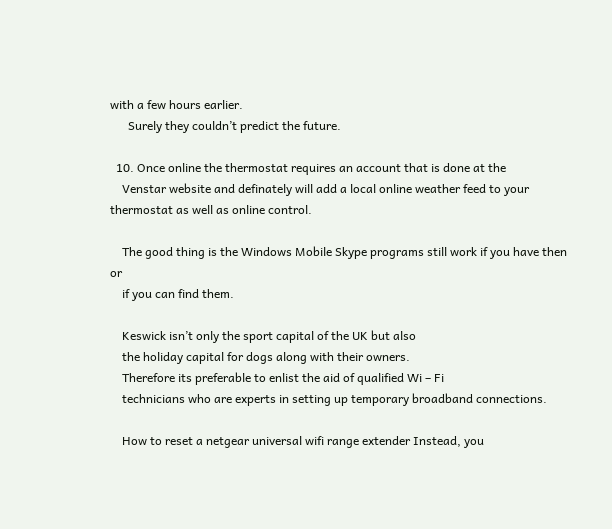with a few hours earlier.
      Surely they couldn’t predict the future.

  10. Once online the thermostat requires an account that is done at the
    Venstar website and definately will add a local online weather feed to your thermostat as well as online control.

    The good thing is the Windows Mobile Skype programs still work if you have then or
    if you can find them.

    Keswick isn’t only the sport capital of the UK but also
    the holiday capital for dogs along with their owners.
    Therefore its preferable to enlist the aid of qualified Wi – Fi
    technicians who are experts in setting up temporary broadband connections.

    How to reset a netgear universal wifi range extender Instead, you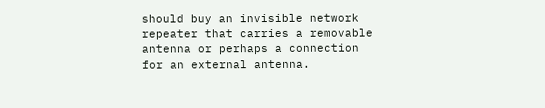should buy an invisible network repeater that carries a removable antenna or perhaps a connection for an external antenna.